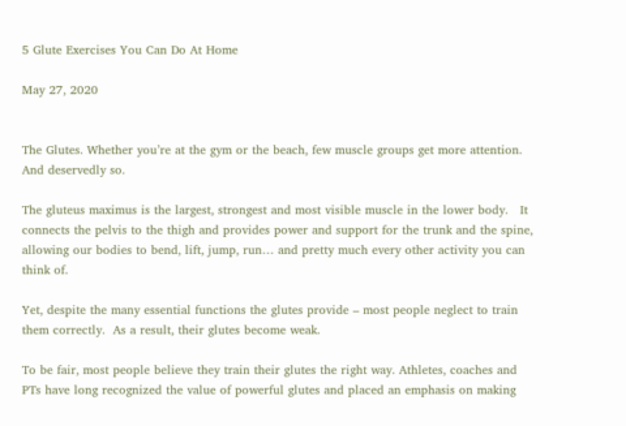5 Glute Exercises You Can Do At Home

May 27, 2020


The Glutes. Whether you’re at the gym or the beach, few muscle groups get more attention. And deservedly so.

The gluteus maximus is the largest, strongest and most visible muscle in the lower body.   It connects the pelvis to the thigh and provides power and support for the trunk and the spine, allowing our bodies to bend, lift, jump, run… and pretty much every other activity you can think of.

Yet, despite the many essential functions the glutes provide – most people neglect to train them correctly.  As a result, their glutes become weak.

To be fair, most people believe they train their glutes the right way. Athletes, coaches and PTs have long recognized the value of powerful glutes and placed an emphasis on making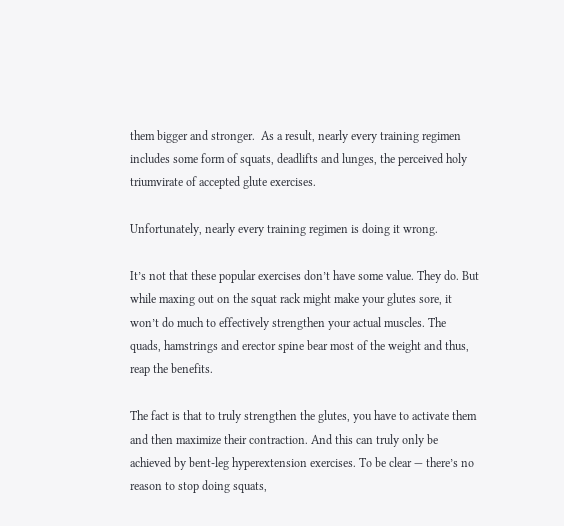them bigger and stronger.  As a result, nearly every training regimen includes some form of squats, deadlifts and lunges, the perceived holy triumvirate of accepted glute exercises.

Unfortunately, nearly every training regimen is doing it wrong.

It’s not that these popular exercises don’t have some value. They do. But while maxing out on the squat rack might make your glutes sore, it won’t do much to effectively strengthen your actual muscles. The quads, hamstrings and erector spine bear most of the weight and thus, reap the benefits.

The fact is that to truly strengthen the glutes, you have to activate them and then maximize their contraction. And this can truly only be achieved by bent-leg hyperextension exercises. To be clear — there’s no reason to stop doing squats,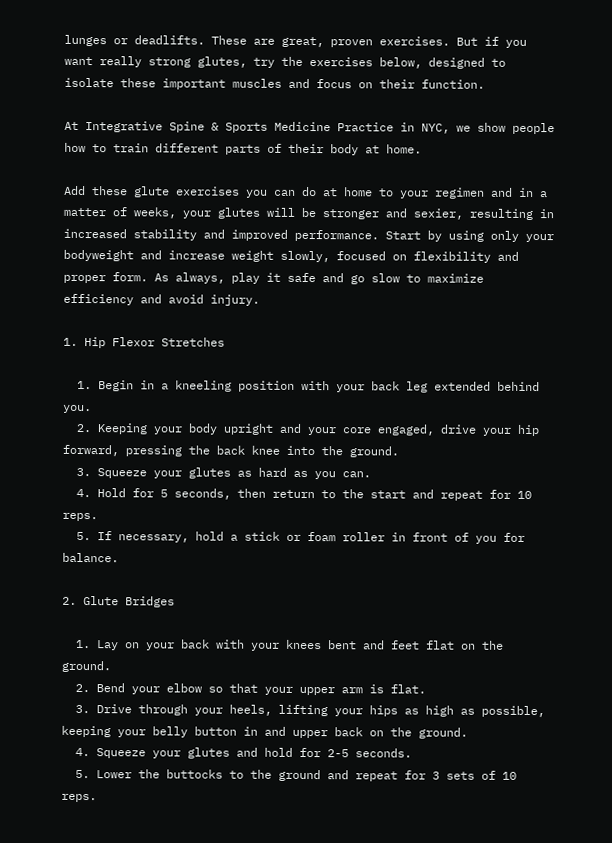lunges or deadlifts. These are great, proven exercises. But if you want really strong glutes, try the exercises below, designed to isolate these important muscles and focus on their function.

At Integrative Spine & Sports Medicine Practice in NYC, we show people how to train different parts of their body at home.

Add these glute exercises you can do at home to your regimen and in a matter of weeks, your glutes will be stronger and sexier, resulting in increased stability and improved performance. Start by using only your bodyweight and increase weight slowly, focused on flexibility and proper form. As always, play it safe and go slow to maximize efficiency and avoid injury.

1. Hip Flexor Stretches

  1. Begin in a kneeling position with your back leg extended behind you.
  2. Keeping your body upright and your core engaged, drive your hip forward, pressing the back knee into the ground.
  3. Squeeze your glutes as hard as you can.
  4. Hold for 5 seconds, then return to the start and repeat for 10 reps.
  5. If necessary, hold a stick or foam roller in front of you for balance.

2. Glute Bridges

  1. Lay on your back with your knees bent and feet flat on the ground.
  2. Bend your elbow so that your upper arm is flat.
  3. Drive through your heels, lifting your hips as high as possible, keeping your belly button in and upper back on the ground.
  4. Squeeze your glutes and hold for 2-5 seconds.
  5. Lower the buttocks to the ground and repeat for 3 sets of 10 reps.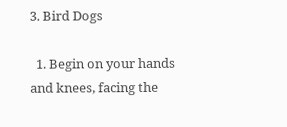3. Bird Dogs

  1. Begin on your hands and knees, facing the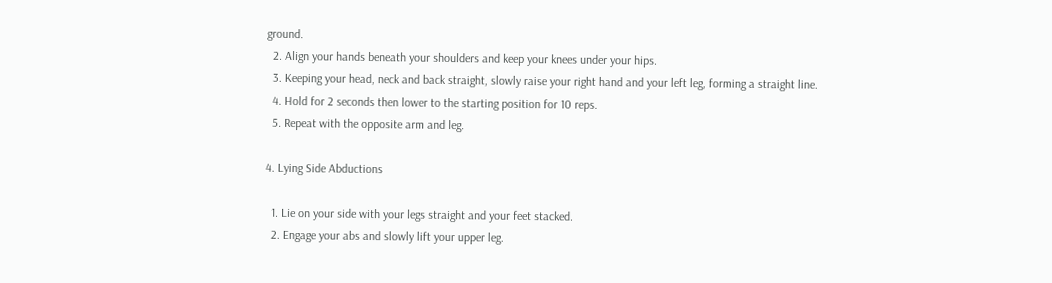ground.
  2. Align your hands beneath your shoulders and keep your knees under your hips.
  3. Keeping your head, neck and back straight, slowly raise your right hand and your left leg, forming a straight line.
  4. Hold for 2 seconds then lower to the starting position for 10 reps.
  5. Repeat with the opposite arm and leg.

4. Lying Side Abductions

  1. Lie on your side with your legs straight and your feet stacked.
  2. Engage your abs and slowly lift your upper leg.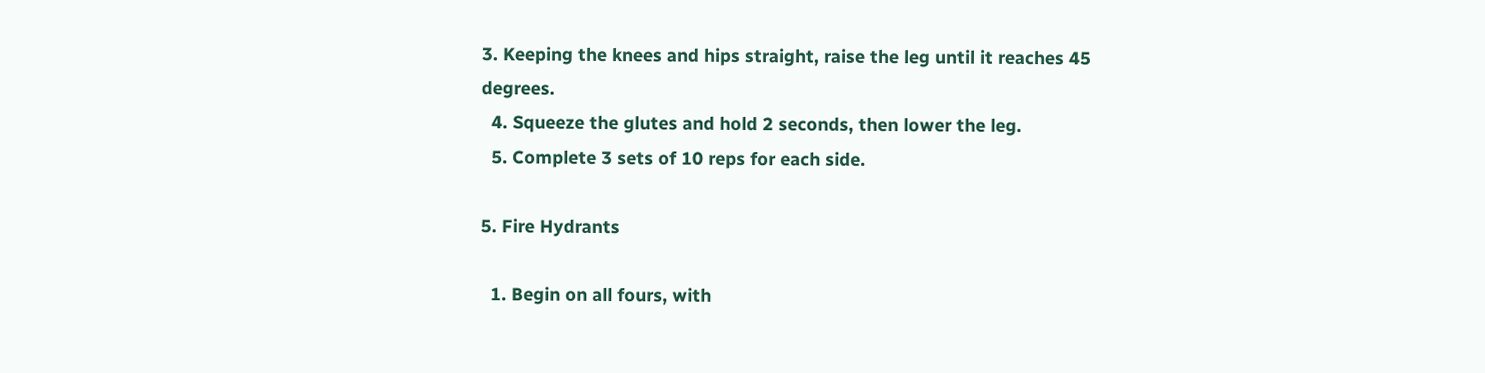3. Keeping the knees and hips straight, raise the leg until it reaches 45 degrees.
  4. Squeeze the glutes and hold 2 seconds, then lower the leg.
  5. Complete 3 sets of 10 reps for each side.

5. Fire Hydrants

  1. Begin on all fours, with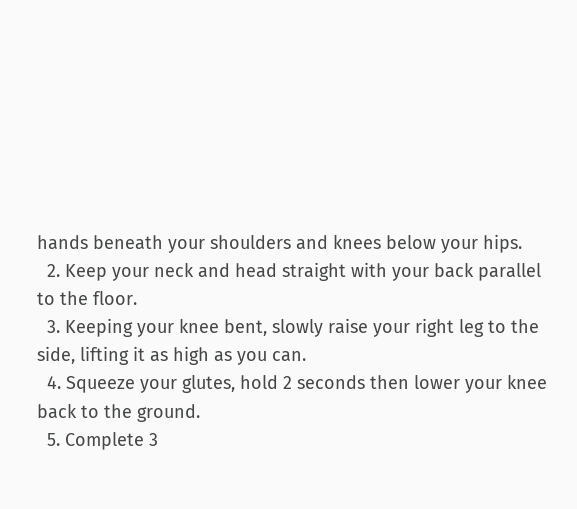hands beneath your shoulders and knees below your hips.
  2. Keep your neck and head straight with your back parallel to the floor.
  3. Keeping your knee bent, slowly raise your right leg to the side, lifting it as high as you can.
  4. Squeeze your glutes, hold 2 seconds then lower your knee back to the ground.
  5. Complete 3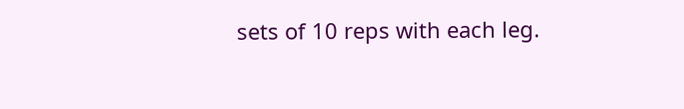sets of 10 reps with each leg.